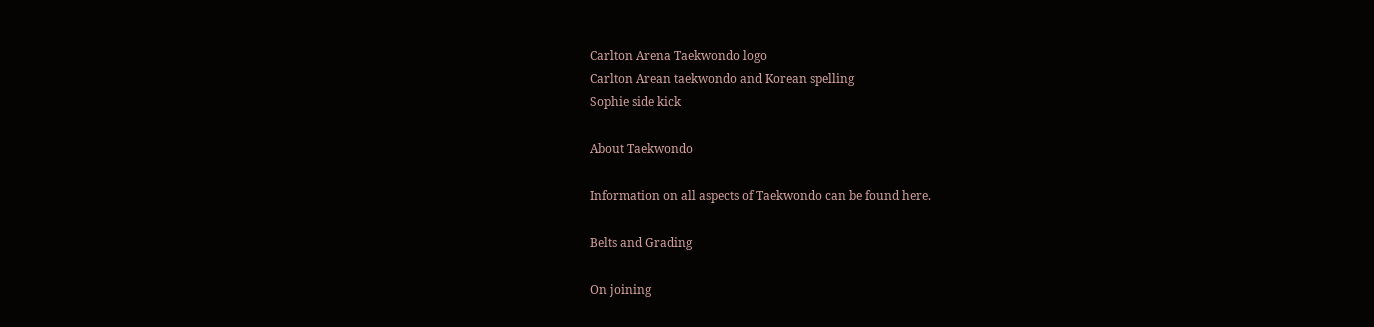Carlton Arena Taekwondo logo
Carlton Arean taekwondo and Korean spelling
Sophie side kick

About Taekwondo

Information on all aspects of Taekwondo can be found here.

Belts and Grading

On joining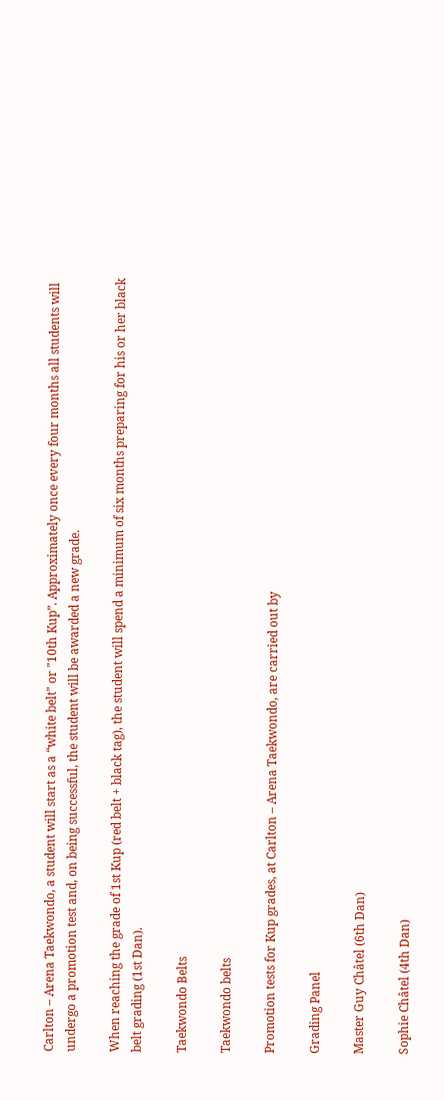Carlton – Arena Taekwondo, a student will start as a “white belt" or "10th Kup”. Approximately once every four months all students will undergo a promotion test and, on being successful, the student will be awarded a new grade.

When reaching the grade of 1st Kup (red belt + black tag), the student will spend a minimum of six months preparing for his or her black belt grading (1st Dan).

Taekwondo Belts

Taekwondo belts

Promotion tests for Kup grades, at Carlton – Arena Taekwondo, are carried out by

Grading Panel

Master Guy Châtel (6th Dan)

Sophie Châtel (4th Dan)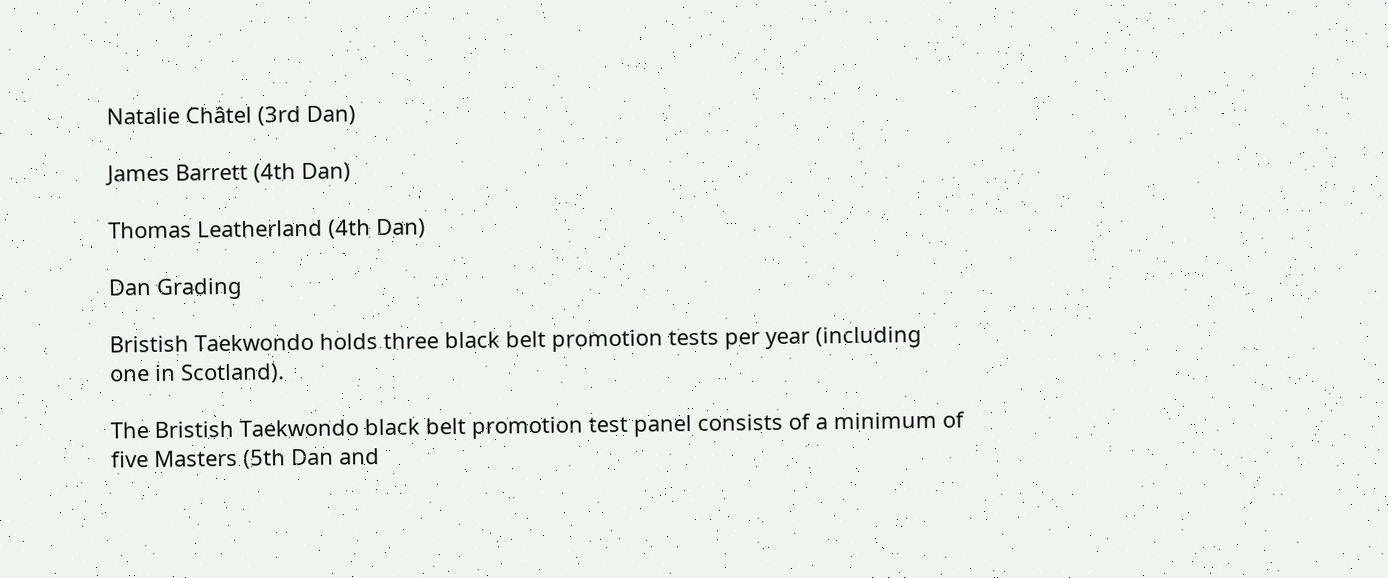Natalie Châtel (3rd Dan)

James Barrett (4th Dan)

Thomas Leatherland (4th Dan)

Dan Grading

Bristish Taekwondo holds three black belt promotion tests per year (including one in Scotland).

The Bristish Taekwondo black belt promotion test panel consists of a minimum of five Masters (5th Dan and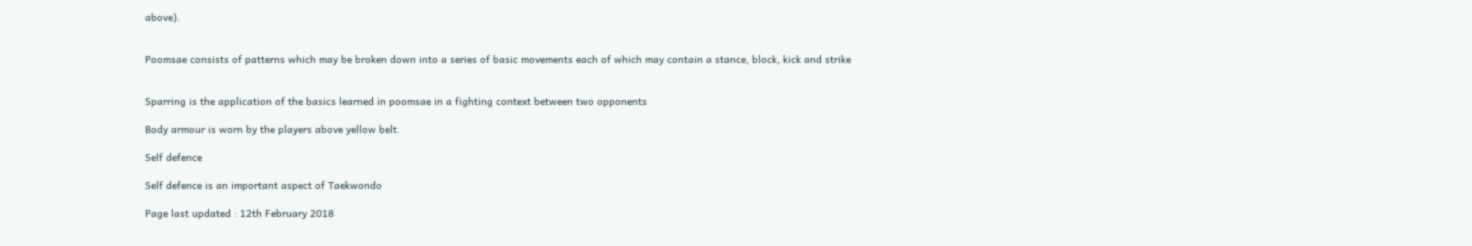above).


Poomsae consists of patterns which may be broken down into a series of basic movements each of which may contain a stance, block, kick and strike


Sparring is the application of the basics learned in poomsae in a fighting context between two opponents

Body armour is worn by the players above yellow belt.

Self defence

Self defence is an important aspect of Taekwondo

Page last updated : 12th February 2018